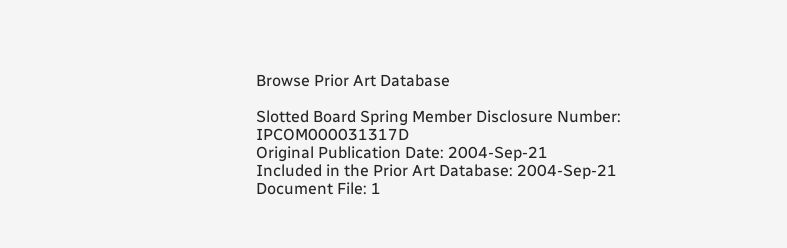Browse Prior Art Database

Slotted Board Spring Member Disclosure Number: IPCOM000031317D
Original Publication Date: 2004-Sep-21
Included in the Prior Art Database: 2004-Sep-21
Document File: 1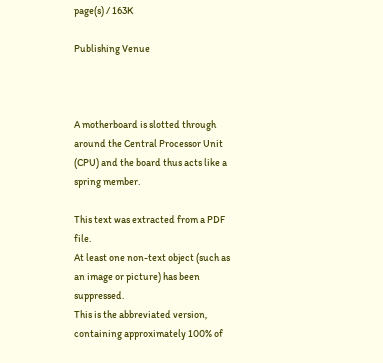page(s) / 163K

Publishing Venue



A motherboard is slotted through around the Central Processor Unit (CPU) and the board thus acts like a spring member.

This text was extracted from a PDF file.
At least one non-text object (such as an image or picture) has been suppressed.
This is the abbreviated version, containing approximately 100% of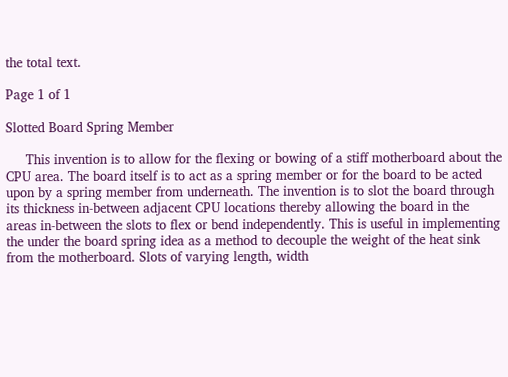the total text.

Page 1 of 1

Slotted Board Spring Member

     This invention is to allow for the flexing or bowing of a stiff motherboard about the CPU area. The board itself is to act as a spring member or for the board to be acted upon by a spring member from underneath. The invention is to slot the board through its thickness in-between adjacent CPU locations thereby allowing the board in the areas in-between the slots to flex or bend independently. This is useful in implementing the under the board spring idea as a method to decouple the weight of the heat sink from the motherboard. Slots of varying length, width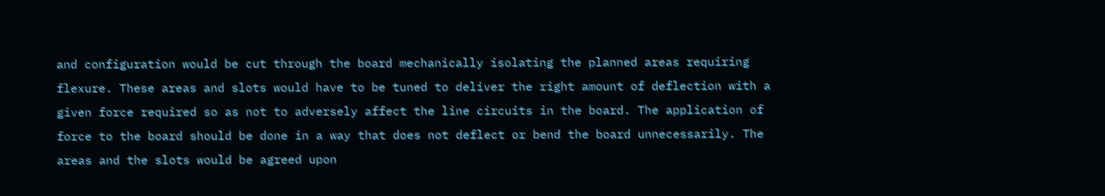and configuration would be cut through the board mechanically isolating the planned areas requiring flexure. These areas and slots would have to be tuned to deliver the right amount of deflection with a given force required so as not to adversely affect the line circuits in the board. The application of force to the board should be done in a way that does not deflect or bend the board unnecessarily. The areas and the slots would be agreed upon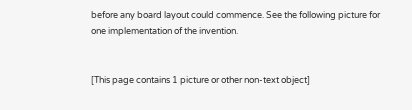before any board layout could commence. See the following picture for one implementation of the invention.


[This page contains 1 picture or other non-text object]